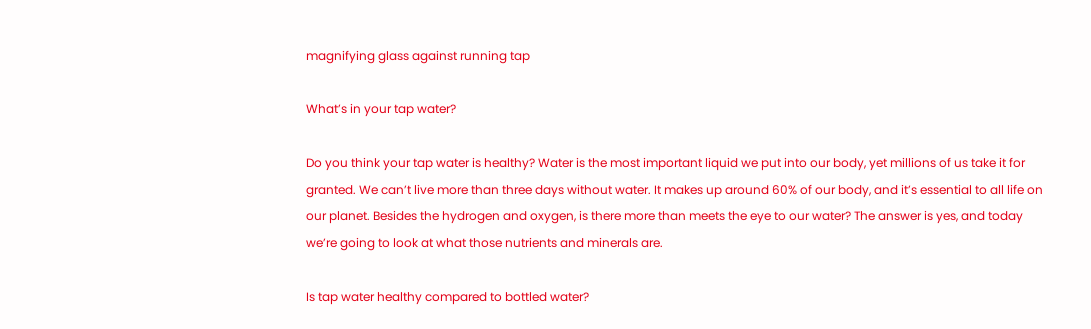magnifying glass against running tap

What’s in your tap water?

Do you think your tap water is healthy? Water is the most important liquid we put into our body, yet millions of us take it for granted. We can’t live more than three days without water. It makes up around 60% of our body, and it’s essential to all life on our planet. Besides the hydrogen and oxygen, is there more than meets the eye to our water? The answer is yes, and today we’re going to look at what those nutrients and minerals are.

Is tap water healthy compared to bottled water?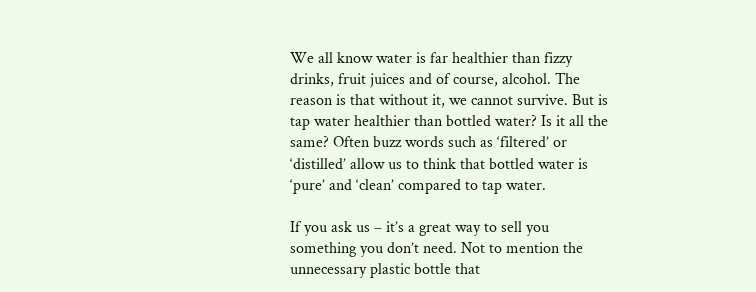We all know water is far healthier than fizzy drinks, fruit juices and of course, alcohol. The reason is that without it, we cannot survive. But is tap water healthier than bottled water? Is it all the same? Often buzz words such as ‘filtered’ or ‘distilled’ allow us to think that bottled water is ‘pure’ and ‘clean’ compared to tap water.

If you ask us – it’s a great way to sell you something you don’t need. Not to mention the unnecessary plastic bottle that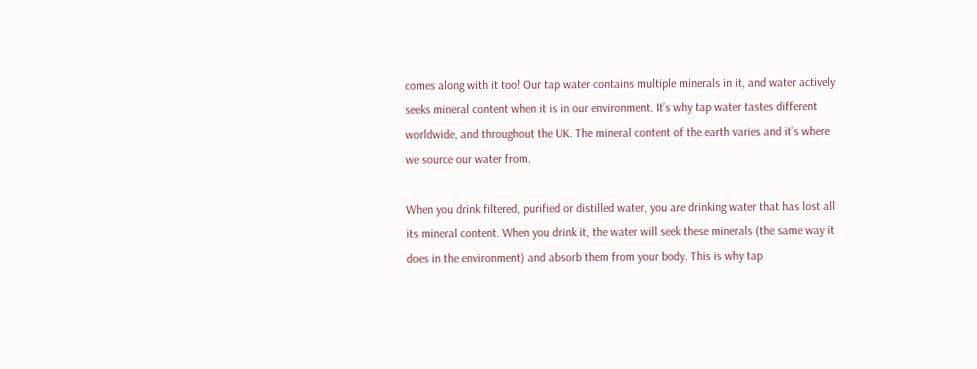comes along with it too! Our tap water contains multiple minerals in it, and water actively seeks mineral content when it is in our environment. It’s why tap water tastes different worldwide, and throughout the UK. The mineral content of the earth varies and it’s where we source our water from.

When you drink filtered, purified or distilled water, you are drinking water that has lost all its mineral content. When you drink it, the water will seek these minerals (the same way it does in the environment) and absorb them from your body. This is why tap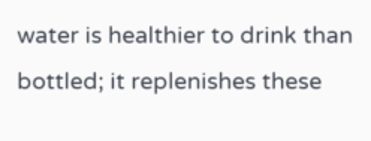water is healthier to drink than bottled; it replenishes these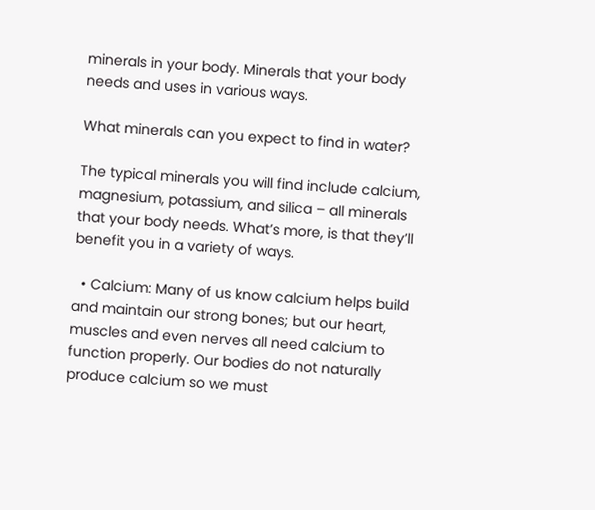minerals in your body. Minerals that your body needs and uses in various ways.

What minerals can you expect to find in water?

The typical minerals you will find include calcium, magnesium, potassium, and silica – all minerals that your body needs. What’s more, is that they’ll benefit you in a variety of ways.

  • Calcium: Many of us know calcium helps build and maintain our strong bones; but our heart, muscles and even nerves all need calcium to function properly. Our bodies do not naturally produce calcium so we must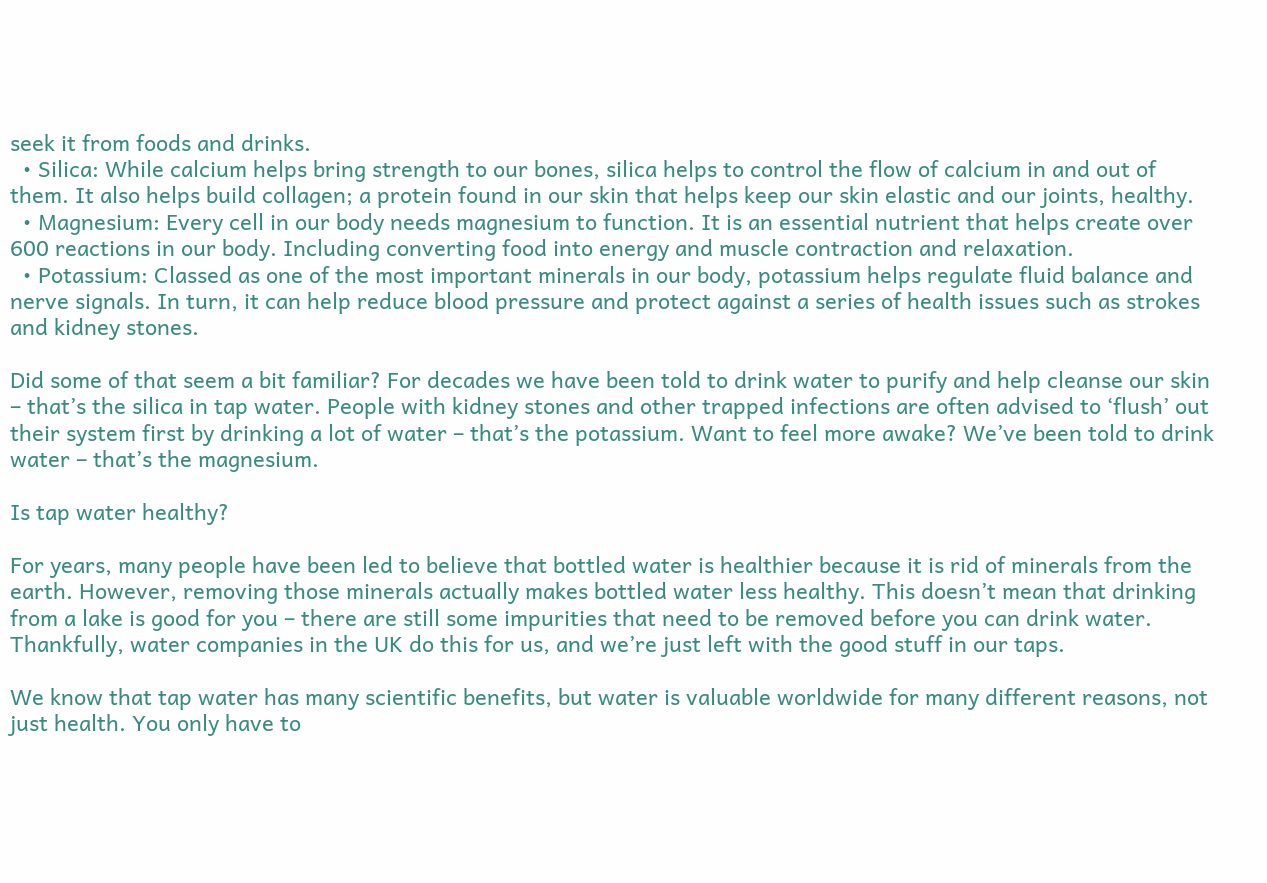seek it from foods and drinks.
  • Silica: While calcium helps bring strength to our bones, silica helps to control the flow of calcium in and out of them. It also helps build collagen; a protein found in our skin that helps keep our skin elastic and our joints, healthy.
  • Magnesium: Every cell in our body needs magnesium to function. It is an essential nutrient that helps create over 600 reactions in our body. Including converting food into energy and muscle contraction and relaxation.
  • Potassium: Classed as one of the most important minerals in our body, potassium helps regulate fluid balance and nerve signals. In turn, it can help reduce blood pressure and protect against a series of health issues such as strokes and kidney stones.

Did some of that seem a bit familiar? For decades we have been told to drink water to purify and help cleanse our skin – that’s the silica in tap water. People with kidney stones and other trapped infections are often advised to ‘flush’ out their system first by drinking a lot of water – that’s the potassium. Want to feel more awake? We’ve been told to drink water – that’s the magnesium.

Is tap water healthy?

For years, many people have been led to believe that bottled water is healthier because it is rid of minerals from the earth. However, removing those minerals actually makes bottled water less healthy. This doesn’t mean that drinking from a lake is good for you – there are still some impurities that need to be removed before you can drink water. Thankfully, water companies in the UK do this for us, and we’re just left with the good stuff in our taps.

We know that tap water has many scientific benefits, but water is valuable worldwide for many different reasons, not just health. You only have to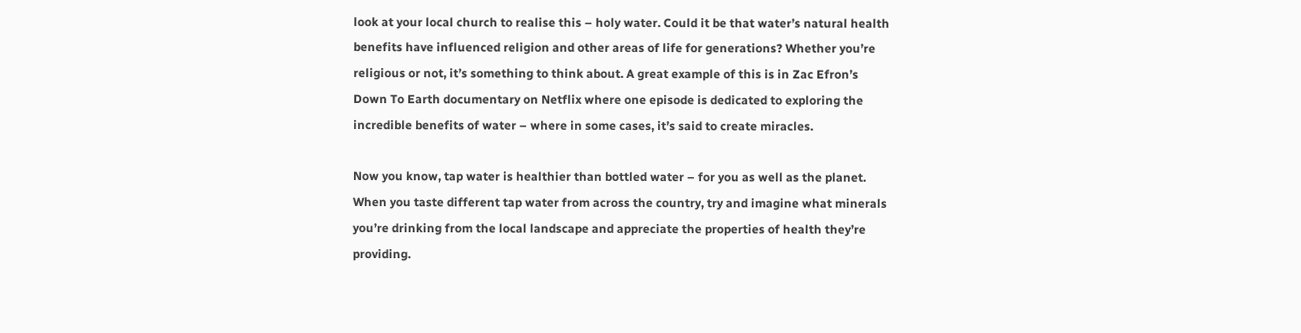look at your local church to realise this – holy water. Could it be that water’s natural health benefits have influenced religion and other areas of life for generations? Whether you’re religious or not, it’s something to think about. A great example of this is in Zac Efron’s Down To Earth documentary on Netflix where one episode is dedicated to exploring the incredible benefits of water – where in some cases, it’s said to create miracles.

Now you know, tap water is healthier than bottled water – for you as well as the planet. When you taste different tap water from across the country, try and imagine what minerals you’re drinking from the local landscape and appreciate the properties of health they’re providing.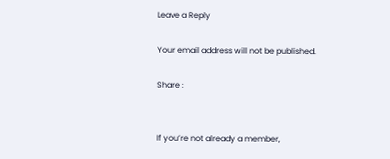Leave a Reply

Your email address will not be published.

Share :


If you’re not already a member,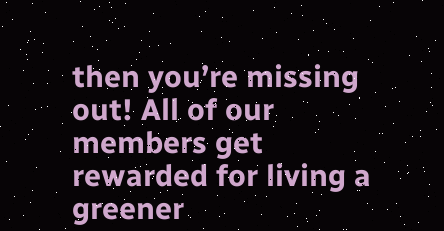then you’re missing out! All of our members get rewarded for living a greener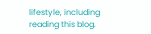lifestyle, including reading this blog.